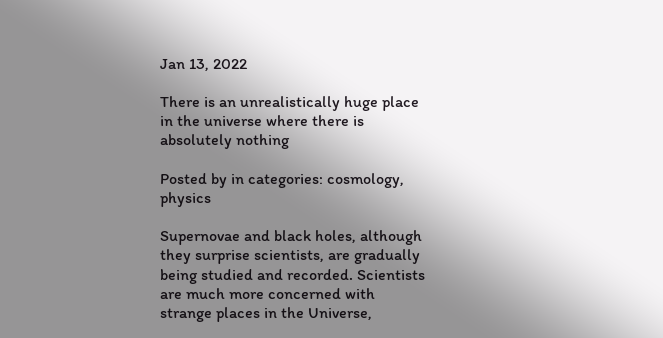Jan 13, 2022

There is an unrealistically huge place in the universe where there is absolutely nothing

Posted by in categories: cosmology, physics

Supernovae and black holes, although they surprise scientists, are gradually being studied and recorded. Scientists are much more concerned with strange places in the Universe,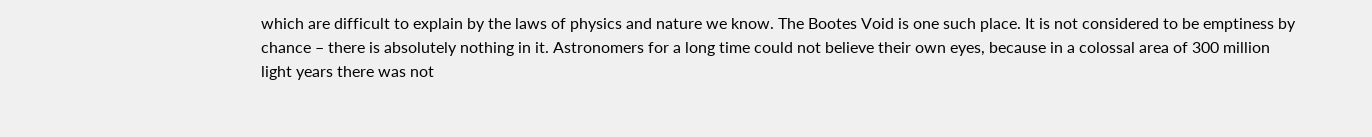which are difficult to explain by the laws of physics and nature we know. The Bootes Void is one such place. It is not considered to be emptiness by chance – there is absolutely nothing in it. Astronomers for a long time could not believe their own eyes, because in a colossal area of 300 million light years there was not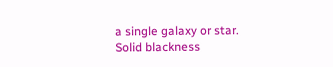a single galaxy or star. Solid blackness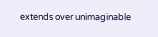extends over unimaginable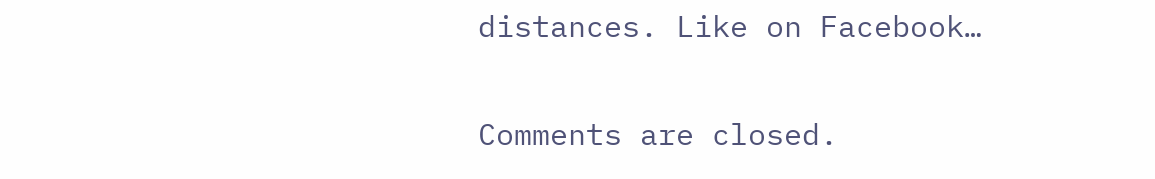distances. Like on Facebook…

Comments are closed.